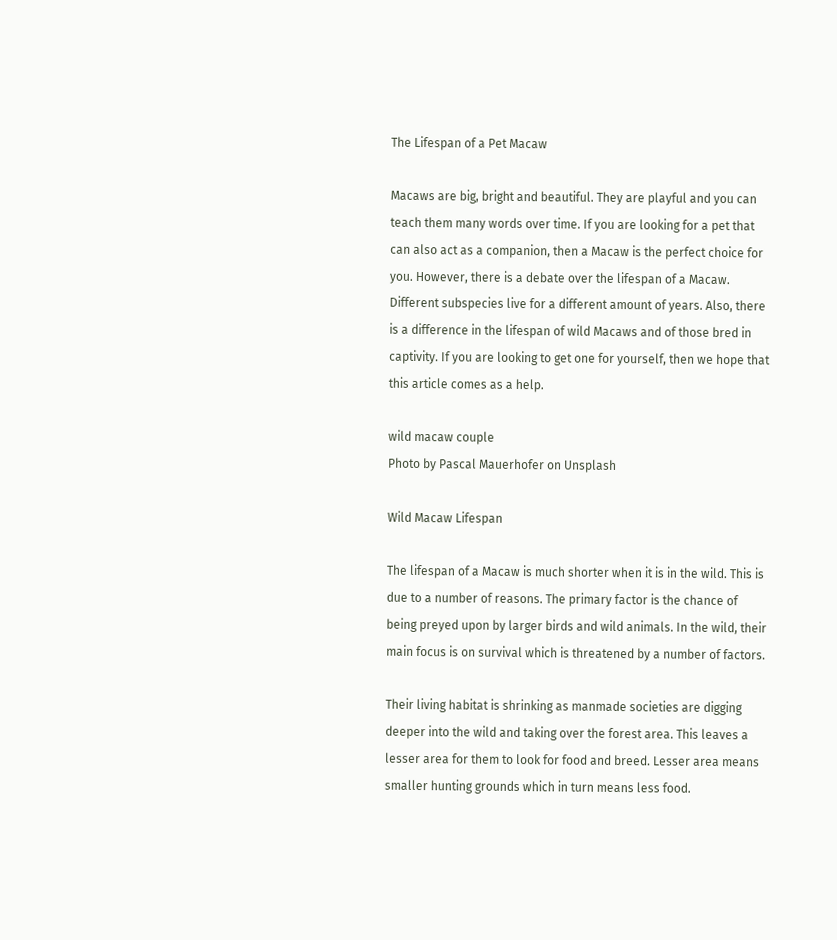The Lifespan of a Pet Macaw

Macaws are big, bright and beautiful. They are playful and you can teach them many words over time. If you are looking for a pet that can also act as a companion, then a Macaw is the perfect choice for you. However, there is a debate over the lifespan of a Macaw. Different subspecies live for a different amount of years. Also, there is a difference in the lifespan of wild Macaws and of those bred in captivity. If you are looking to get one for yourself, then we hope that this article comes as a help.

wild macaw couple
Photo by Pascal Mauerhofer on Unsplash

Wild Macaw Lifespan

The lifespan of a Macaw is much shorter when it is in the wild. This is due to a number of reasons. The primary factor is the chance of being preyed upon by larger birds and wild animals. In the wild, their main focus is on survival which is threatened by a number of factors.

Their living habitat is shrinking as manmade societies are digging deeper into the wild and taking over the forest area. This leaves a lesser area for them to look for food and breed. Lesser area means smaller hunting grounds which in turn means less food.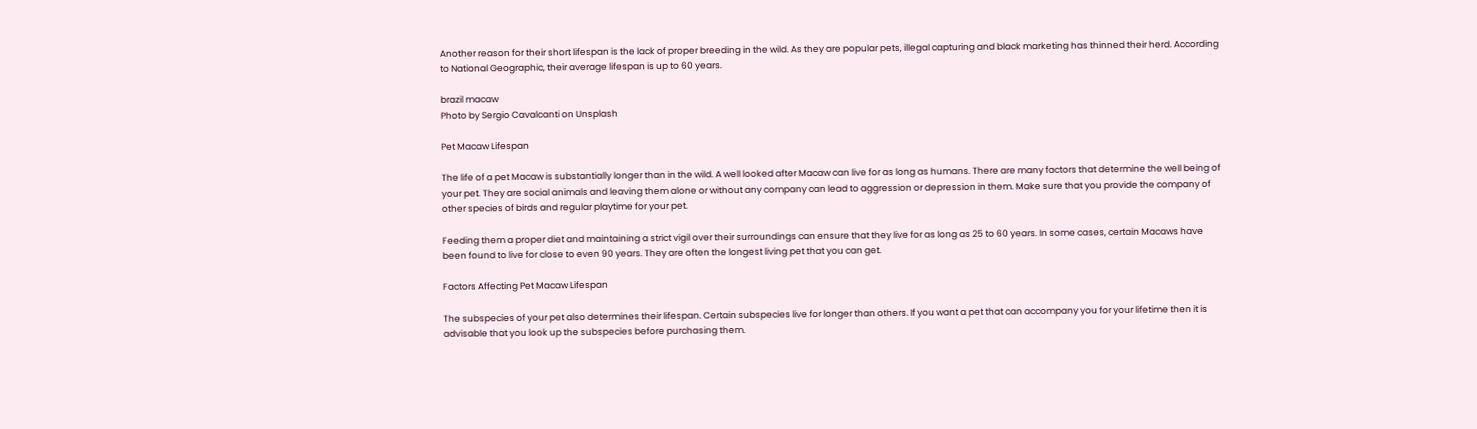Another reason for their short lifespan is the lack of proper breeding in the wild. As they are popular pets, illegal capturing and black marketing has thinned their herd. According to National Geographic, their average lifespan is up to 60 years.

brazil macaw
Photo by Sergio Cavalcanti on Unsplash

Pet Macaw Lifespan

The life of a pet Macaw is substantially longer than in the wild. A well looked after Macaw can live for as long as humans. There are many factors that determine the well being of your pet. They are social animals and leaving them alone or without any company can lead to aggression or depression in them. Make sure that you provide the company of other species of birds and regular playtime for your pet.

Feeding them a proper diet and maintaining a strict vigil over their surroundings can ensure that they live for as long as 25 to 60 years. In some cases, certain Macaws have been found to live for close to even 90 years. They are often the longest living pet that you can get.

Factors Affecting Pet Macaw Lifespan

The subspecies of your pet also determines their lifespan. Certain subspecies live for longer than others. If you want a pet that can accompany you for your lifetime then it is advisable that you look up the subspecies before purchasing them.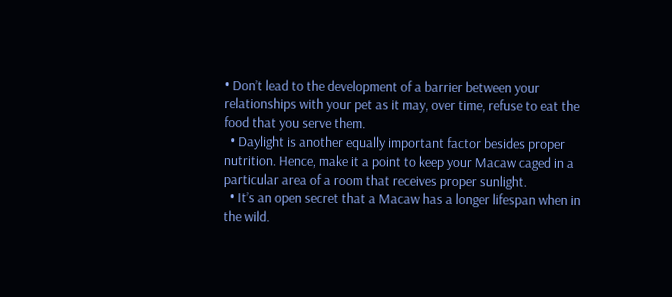• Don’t lead to the development of a barrier between your relationships with your pet as it may, over time, refuse to eat the food that you serve them.
  • Daylight is another equally important factor besides proper nutrition. Hence, make it a point to keep your Macaw caged in a particular area of a room that receives proper sunlight.
  • It’s an open secret that a Macaw has a longer lifespan when in the wild.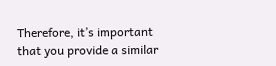Therefore, it’s important that you provide a similar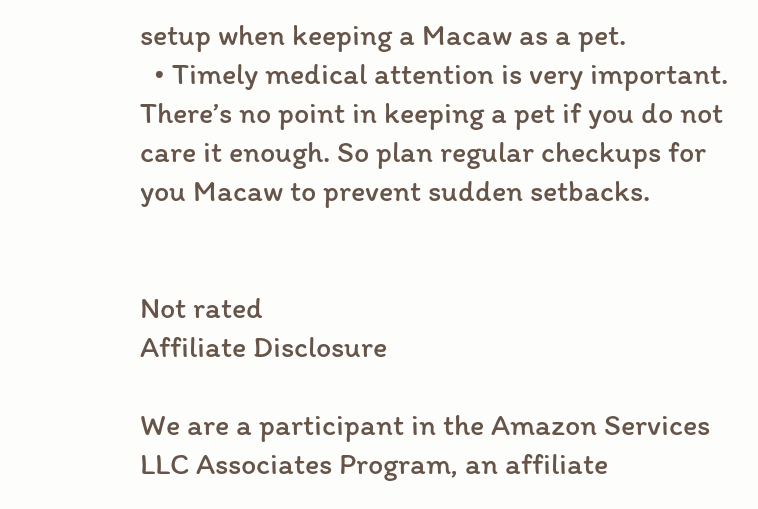setup when keeping a Macaw as a pet.
  • Timely medical attention is very important. There’s no point in keeping a pet if you do not care it enough. So plan regular checkups for you Macaw to prevent sudden setbacks.


Not rated
Affiliate Disclosure

We are a participant in the Amazon Services LLC Associates Program, an affiliate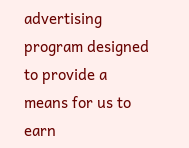advertising program designed to provide a means for us to earn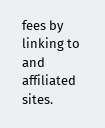fees by linking to and affiliated sites.